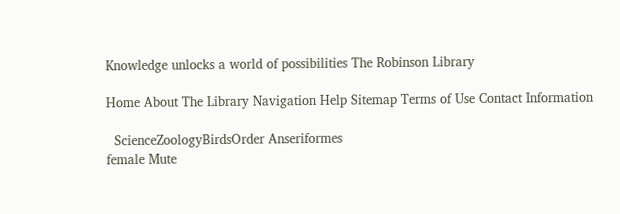Knowledge unlocks a world of possibilities The Robinson Library

Home About The Library Navigation Help Sitemap Terms of Use Contact Information

  ScienceZoologyBirdsOrder Anseriformes
female Mute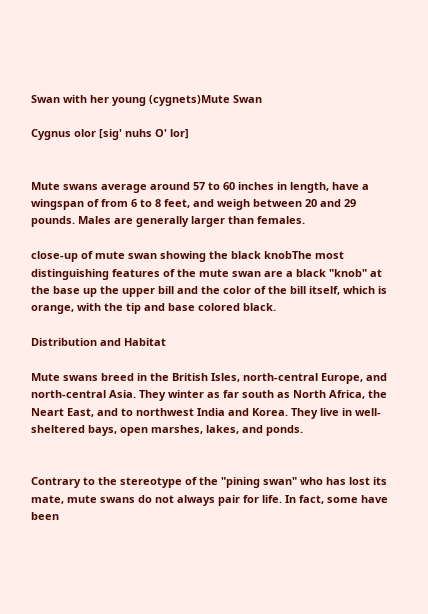Swan with her young (cygnets)Mute Swan

Cygnus olor [sig' nuhs O' lor]


Mute swans average around 57 to 60 inches in length, have a wingspan of from 6 to 8 feet, and weigh between 20 and 29 pounds. Males are generally larger than females.

close-up of mute swan showing the black knobThe most distinguishing features of the mute swan are a black "knob" at the base up the upper bill and the color of the bill itself, which is orange, with the tip and base colored black.

Distribution and Habitat

Mute swans breed in the British Isles, north-central Europe, and north-central Asia. They winter as far south as North Africa, the Neart East, and to northwest India and Korea. They live in well-sheltered bays, open marshes, lakes, and ponds.


Contrary to the stereotype of the "pining swan" who has lost its mate, mute swans do not always pair for life. In fact, some have been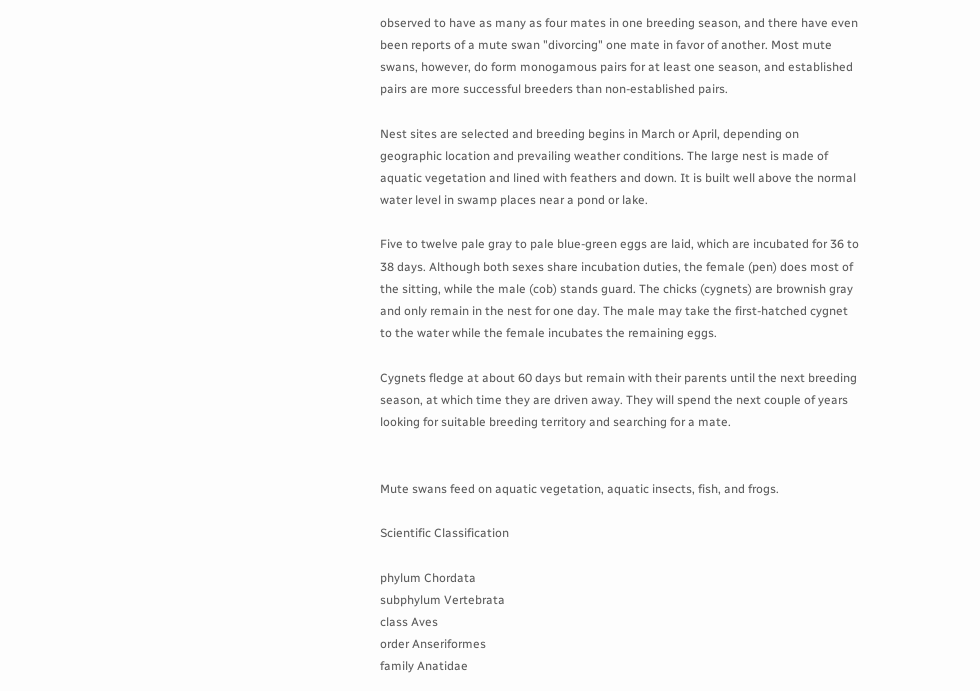observed to have as many as four mates in one breeding season, and there have even been reports of a mute swan "divorcing" one mate in favor of another. Most mute swans, however, do form monogamous pairs for at least one season, and established pairs are more successful breeders than non-established pairs.

Nest sites are selected and breeding begins in March or April, depending on geographic location and prevailing weather conditions. The large nest is made of aquatic vegetation and lined with feathers and down. It is built well above the normal water level in swamp places near a pond or lake.

Five to twelve pale gray to pale blue-green eggs are laid, which are incubated for 36 to 38 days. Although both sexes share incubation duties, the female (pen) does most of the sitting, while the male (cob) stands guard. The chicks (cygnets) are brownish gray and only remain in the nest for one day. The male may take the first-hatched cygnet to the water while the female incubates the remaining eggs.

Cygnets fledge at about 60 days but remain with their parents until the next breeding season, at which time they are driven away. They will spend the next couple of years looking for suitable breeding territory and searching for a mate.


Mute swans feed on aquatic vegetation, aquatic insects, fish, and frogs.

Scientific Classification

phylum Chordata
subphylum Vertebrata
class Aves
order Anseriformes
family Anatidae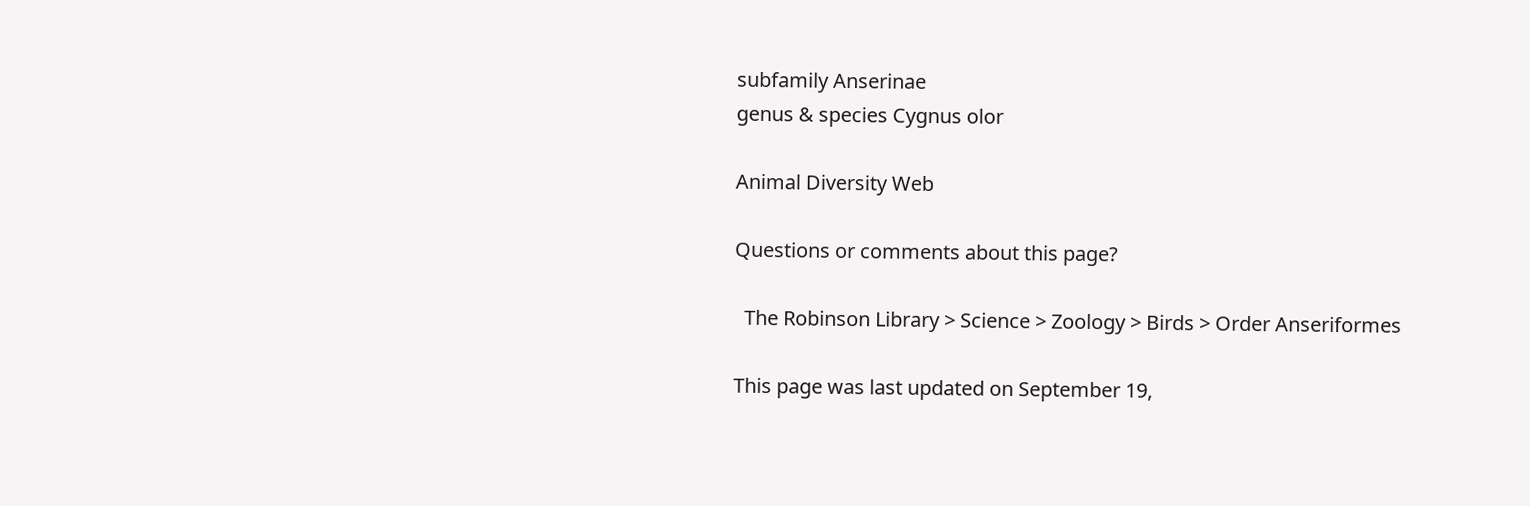subfamily Anserinae
genus & species Cygnus olor

Animal Diversity Web

Questions or comments about this page?

  The Robinson Library > Science > Zoology > Birds > Order Anseriformes

This page was last updated on September 19,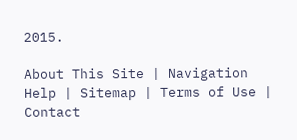2015.

About This Site | Navigation Help | Sitemap | Terms of Use | Contact